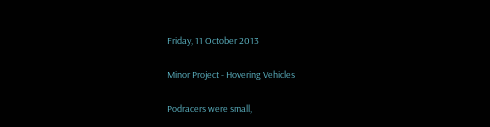Friday, 11 October 2013

Minor Project - Hovering Vehicles

Podracers were small,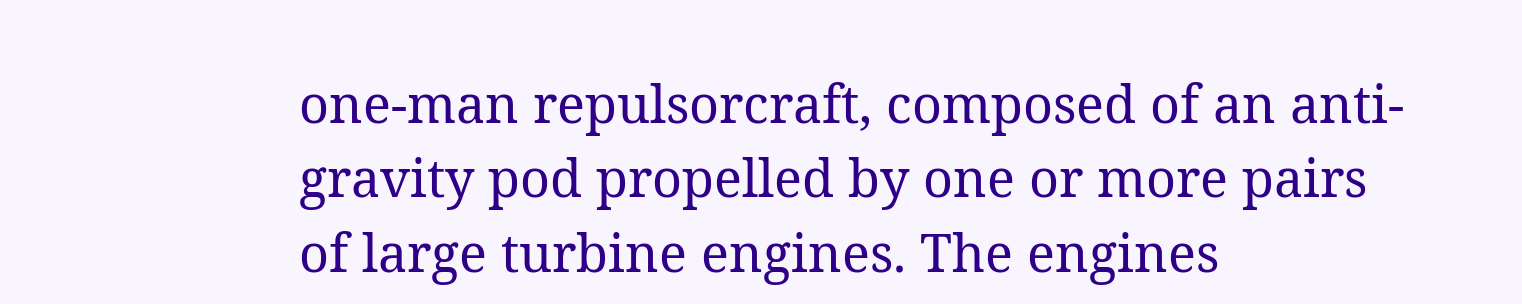one-man repulsorcraft, composed of an anti-gravity pod propelled by one or more pairs of large turbine engines. The engines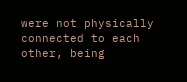were not physically connected to each other, being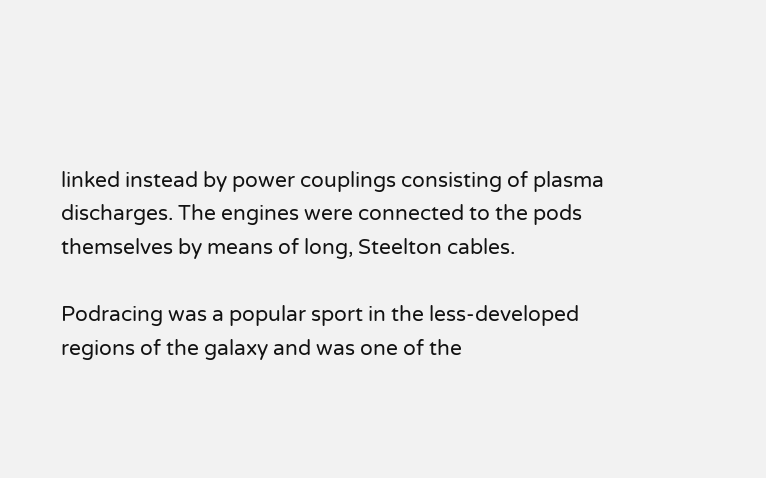linked instead by power couplings consisting of plasma discharges. The engines were connected to the pods themselves by means of long, Steelton cables.

Podracing was a popular sport in the less-developed regions of the galaxy and was one of the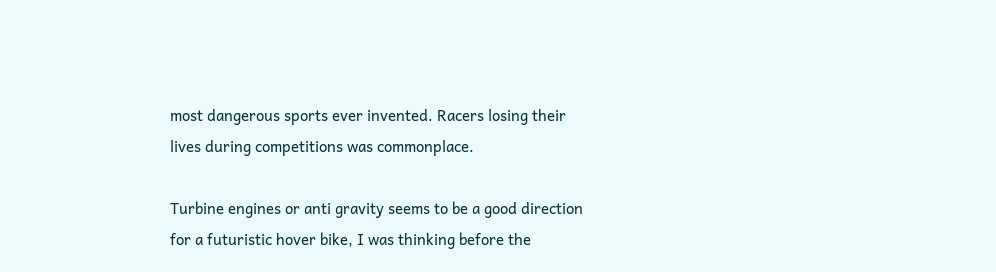most dangerous sports ever invented. Racers losing their lives during competitions was commonplace.

Turbine engines or anti gravity seems to be a good direction for a futuristic hover bike, I was thinking before the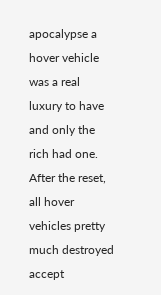apocalypse a hover vehicle was a real luxury to have and only the rich had one. After the reset, all hover vehicles pretty much destroyed accept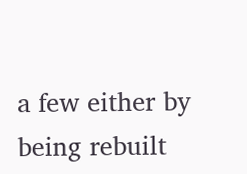a few either by being rebuilt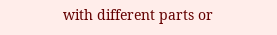with different parts or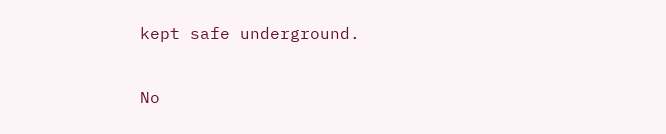kept safe underground.

No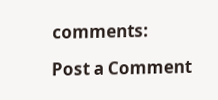comments:

Post a Comment